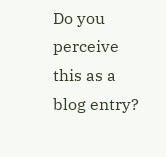Do you perceive this as a blog entry?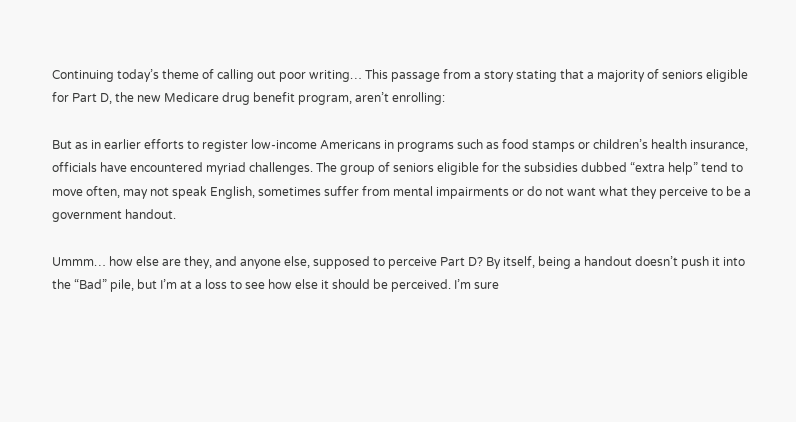Continuing today’s theme of calling out poor writing… This passage from a story stating that a majority of seniors eligible for Part D, the new Medicare drug benefit program, aren’t enrolling:

But as in earlier efforts to register low-income Americans in programs such as food stamps or children’s health insurance, officials have encountered myriad challenges. The group of seniors eligible for the subsidies dubbed “extra help” tend to move often, may not speak English, sometimes suffer from mental impairments or do not want what they perceive to be a government handout.

Ummm… how else are they, and anyone else, supposed to perceive Part D? By itself, being a handout doesn’t push it into the “Bad” pile, but I’m at a loss to see how else it should be perceived. I’m sure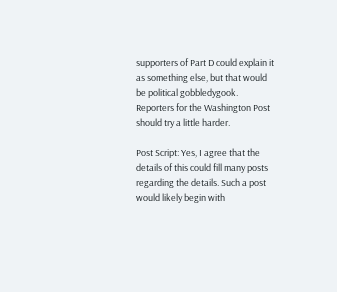supporters of Part D could explain it as something else, but that would be political gobbledygook. Reporters for the Washington Post should try a little harder.

Post Script: Yes, I agree that the details of this could fill many posts regarding the details. Such a post would likely begin with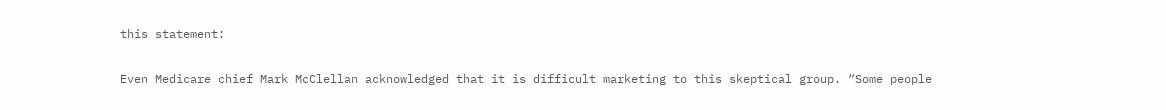this statement:

Even Medicare chief Mark McClellan acknowledged that it is difficult marketing to this skeptical group. “Some people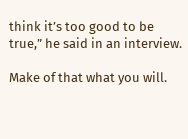think it’s too good to be true,” he said in an interview.

Make of that what you will.